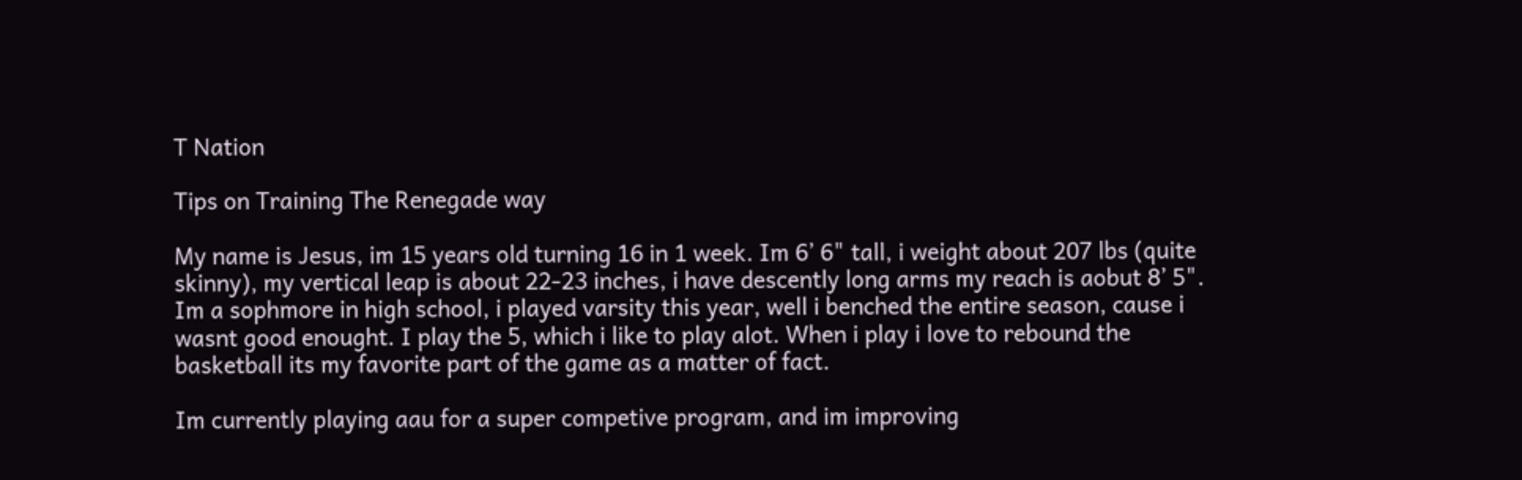T Nation

Tips on Training The Renegade way

My name is Jesus, im 15 years old turning 16 in 1 week. Im 6’ 6" tall, i weight about 207 lbs (quite skinny), my vertical leap is about 22-23 inches, i have descently long arms my reach is aobut 8’ 5". Im a sophmore in high school, i played varsity this year, well i benched the entire season, cause i wasnt good enought. I play the 5, which i like to play alot. When i play i love to rebound the basketball its my favorite part of the game as a matter of fact.

Im currently playing aau for a super competive program, and im improving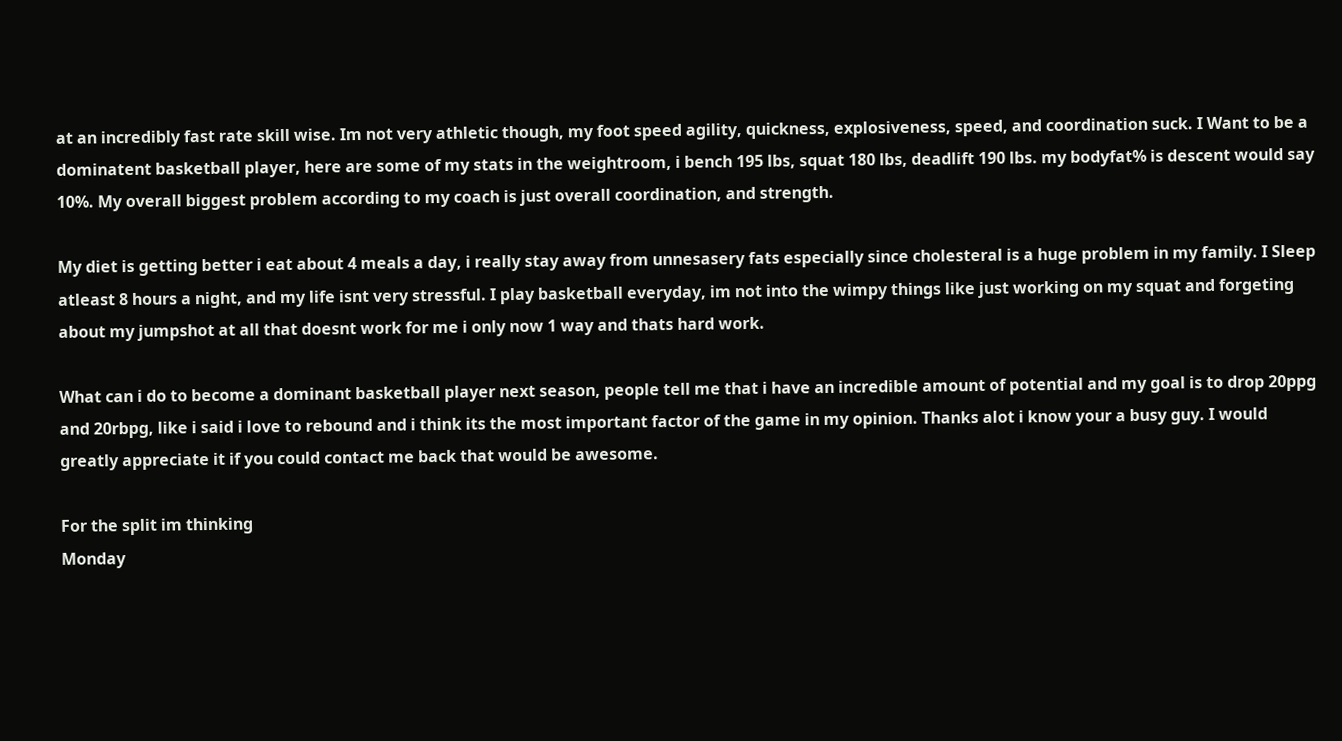at an incredibly fast rate skill wise. Im not very athletic though, my foot speed agility, quickness, explosiveness, speed, and coordination suck. I Want to be a dominatent basketball player, here are some of my stats in the weightroom, i bench 195 lbs, squat 180 lbs, deadlift 190 lbs. my bodyfat% is descent would say 10%. My overall biggest problem according to my coach is just overall coordination, and strength.

My diet is getting better i eat about 4 meals a day, i really stay away from unnesasery fats especially since cholesteral is a huge problem in my family. I Sleep atleast 8 hours a night, and my life isnt very stressful. I play basketball everyday, im not into the wimpy things like just working on my squat and forgeting about my jumpshot at all that doesnt work for me i only now 1 way and thats hard work.

What can i do to become a dominant basketball player next season, people tell me that i have an incredible amount of potential and my goal is to drop 20ppg and 20rbpg, like i said i love to rebound and i think its the most important factor of the game in my opinion. Thanks alot i know your a busy guy. I would greatly appreciate it if you could contact me back that would be awesome.

For the split im thinking
Monday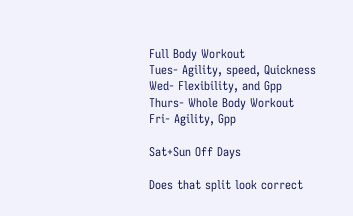Full Body Workout
Tues- Agility, speed, Quickness
Wed- Flexibility, and Gpp
Thurs- Whole Body Workout
Fri- Agility, Gpp

Sat+Sun Off Days

Does that split look correct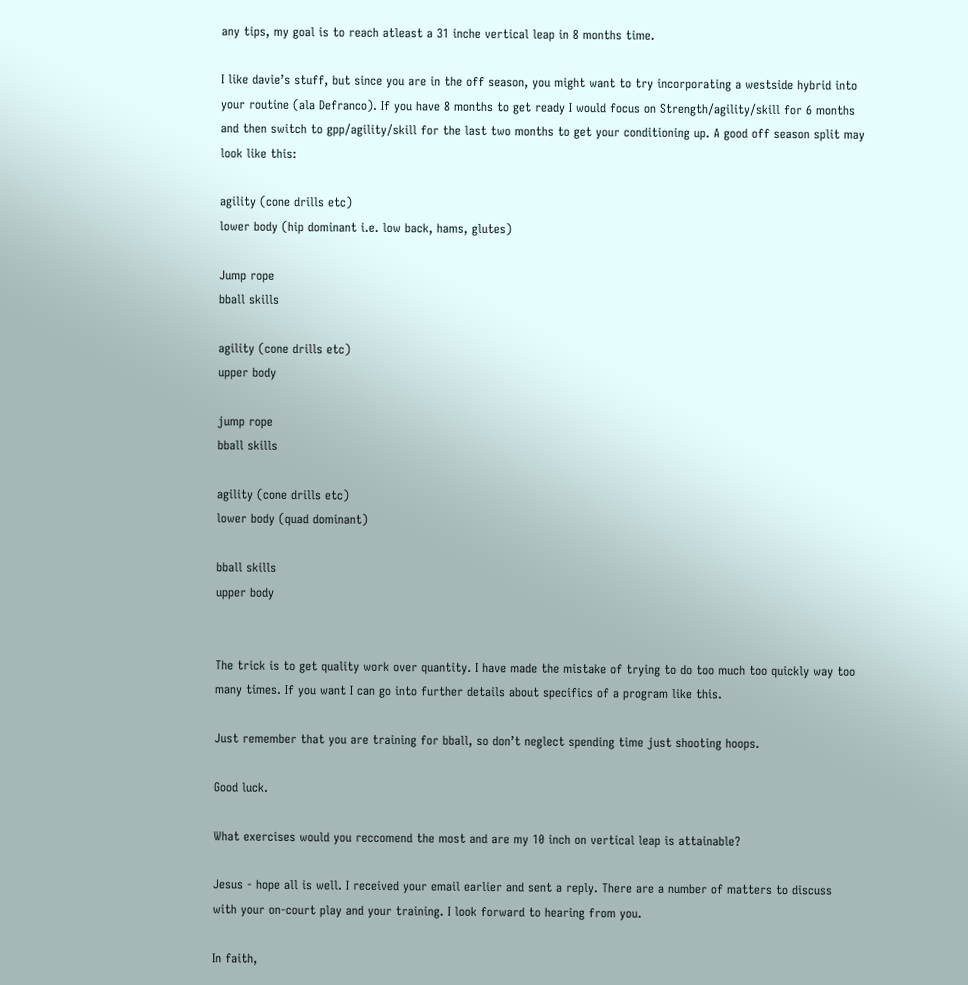any tips, my goal is to reach atleast a 31 inche vertical leap in 8 months time.

I like davie’s stuff, but since you are in the off season, you might want to try incorporating a westside hybrid into your routine (ala Defranco). If you have 8 months to get ready I would focus on Strength/agility/skill for 6 months and then switch to gpp/agility/skill for the last two months to get your conditioning up. A good off season split may look like this:

agility (cone drills etc)
lower body (hip dominant i.e. low back, hams, glutes)

Jump rope
bball skills

agility (cone drills etc)
upper body

jump rope
bball skills

agility (cone drills etc)
lower body (quad dominant)

bball skills
upper body


The trick is to get quality work over quantity. I have made the mistake of trying to do too much too quickly way too many times. If you want I can go into further details about specifics of a program like this.

Just remember that you are training for bball, so don’t neglect spending time just shooting hoops.

Good luck.

What exercises would you reccomend the most and are my 10 inch on vertical leap is attainable?

Jesus - hope all is well. I received your email earlier and sent a reply. There are a number of matters to discuss with your on-court play and your training. I look forward to hearing from you.

In faith,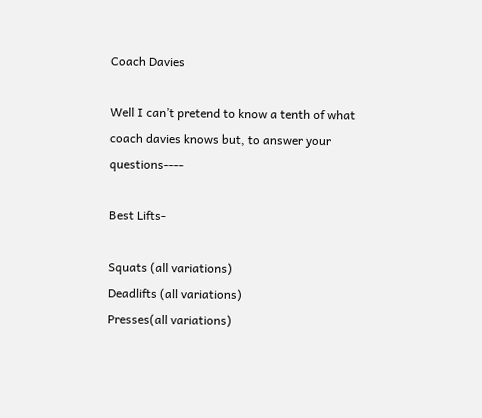Coach Davies

Well I can’t pretend to know a tenth of what coach davies knows but, to answer your questions----

Best Lifts-

Squats (all variations)
Deadlifts (all variations)
Presses(all variations)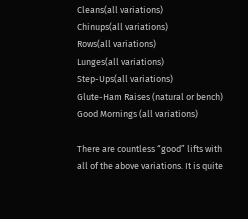Cleans(all variations)
Chinups(all variations)
Rows(all variations)
Lunges(all variations)
Step-Ups(all variations)
Glute-Ham Raises (natural or bench)
Good Mornings (all variations)

There are countless “good” lifts with all of the above variations. It is quite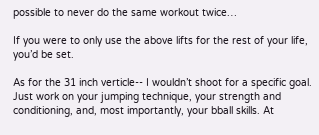possible to never do the same workout twice…

If you were to only use the above lifts for the rest of your life, you’d be set.

As for the 31 inch verticle-- I wouldn’t shoot for a specific goal. Just work on your jumping technique, your strength and conditioning, and, most importantly, your bball skills. At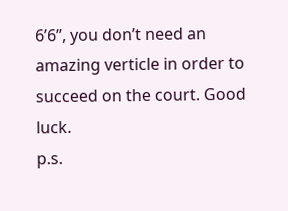6’6’’, you don’t need an amazing verticle in order to succeed on the court. Good luck.
p.s.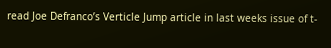read Joe Defranco’s Verticle Jump article in last weeks issue of t-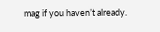mag if you haven’t already.